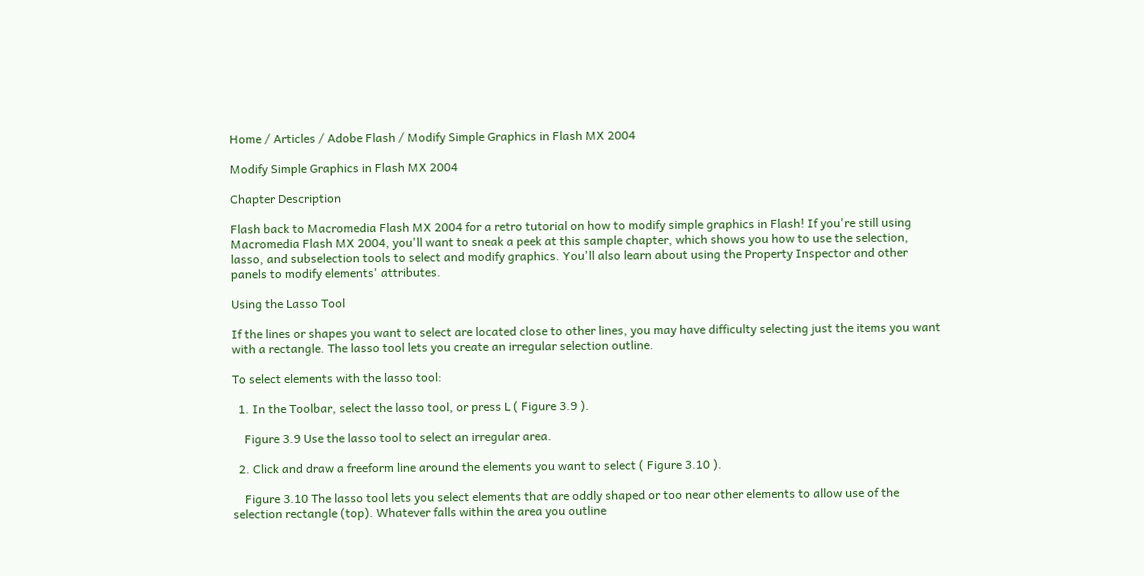Home / Articles / Adobe Flash / Modify Simple Graphics in Flash MX 2004

Modify Simple Graphics in Flash MX 2004

Chapter Description

Flash back to Macromedia Flash MX 2004 for a retro tutorial on how to modify simple graphics in Flash! If you're still using Macromedia Flash MX 2004, you'll want to sneak a peek at this sample chapter, which shows you how to use the selection, lasso, and subselection tools to select and modify graphics. You'll also learn about using the Property Inspector and other panels to modify elements' attributes.

Using the Lasso Tool

If the lines or shapes you want to select are located close to other lines, you may have difficulty selecting just the items you want with a rectangle. The lasso tool lets you create an irregular selection outline.

To select elements with the lasso tool:

  1. In the Toolbar, select the lasso tool, or press L ( Figure 3.9 ).

    Figure 3.9 Use the lasso tool to select an irregular area.

  2. Click and draw a freeform line around the elements you want to select ( Figure 3.10 ).

    Figure 3.10 The lasso tool lets you select elements that are oddly shaped or too near other elements to allow use of the selection rectangle (top). Whatever falls within the area you outline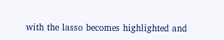with the lasso becomes highlighted and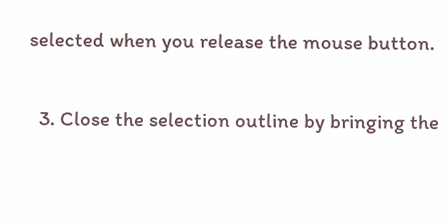selected when you release the mouse button.

  3. Close the selection outline by bringing the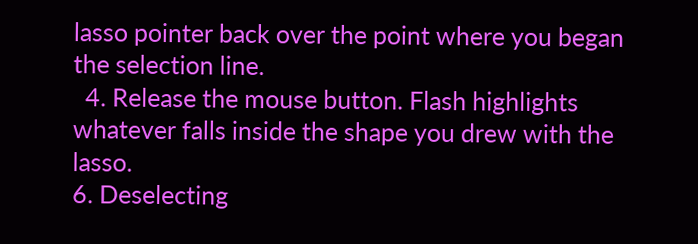lasso pointer back over the point where you began the selection line.
  4. Release the mouse button. Flash highlights whatever falls inside the shape you drew with the lasso.
6. Deselecting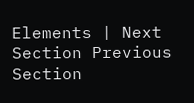Elements | Next Section Previous Section